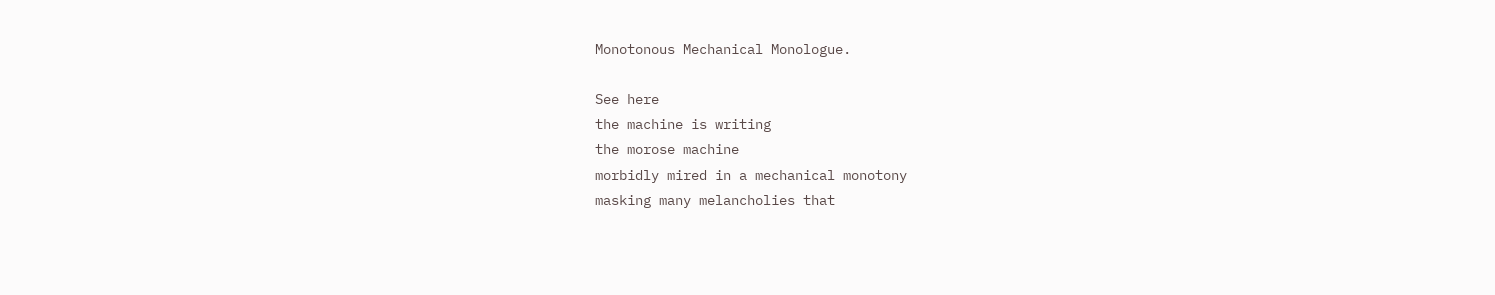Monotonous Mechanical Monologue.

See here
the machine is writing
the morose machine
morbidly mired in a mechanical monotony
masking many melancholies that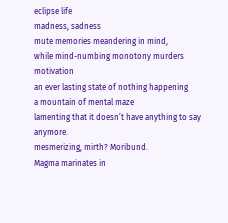eclipse life
madness, sadness
mute memories meandering in mind,
while mind-numbing monotony murders motivation
an ever lasting state of nothing happening
a mountain of mental maze
lamenting that it doesn’t have anything to say anymore.
mesmerizing, mirth? Moribund.
Magma marinates in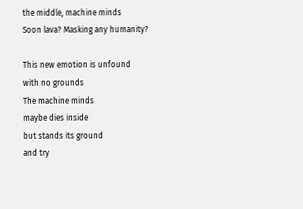the middle, machine minds
Soon lava? Masking any humanity?

This new emotion is unfound
with no grounds
The machine minds
maybe dies inside
but stands its ground
and try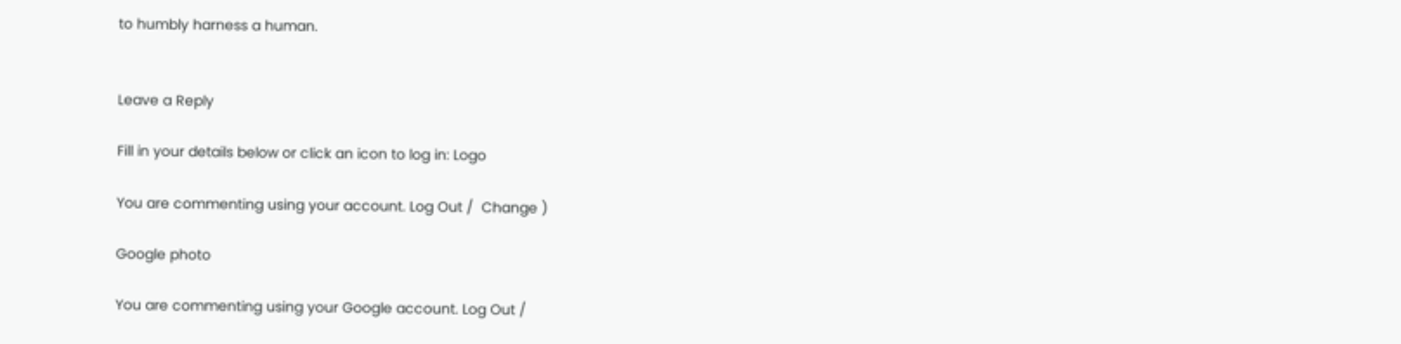to humbly harness a human.


Leave a Reply

Fill in your details below or click an icon to log in: Logo

You are commenting using your account. Log Out /  Change )

Google photo

You are commenting using your Google account. Log Out /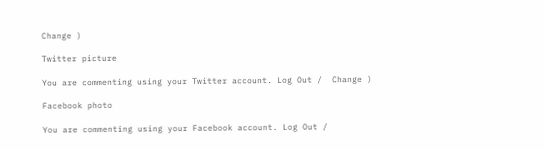Change )

Twitter picture

You are commenting using your Twitter account. Log Out /  Change )

Facebook photo

You are commenting using your Facebook account. Log Out /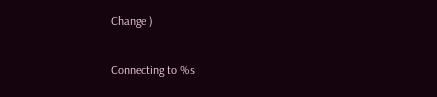Change )

Connecting to %s